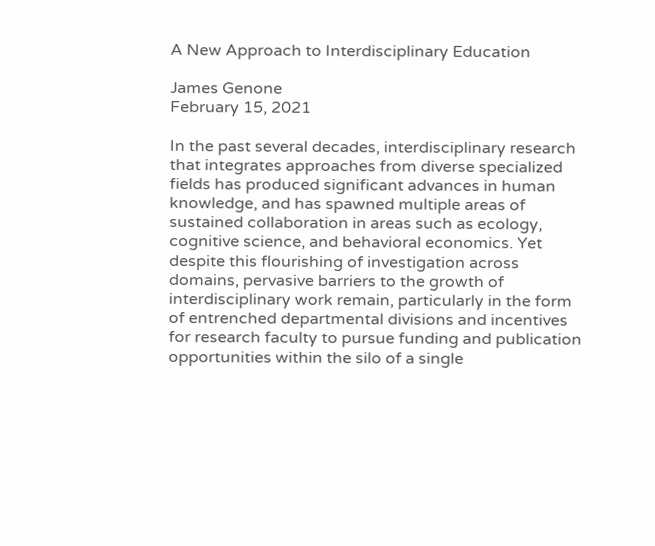A New Approach to Interdisciplinary Education

James Genone
February 15, 2021

In the past several decades, interdisciplinary research that integrates approaches from diverse specialized fields has produced significant advances in human knowledge, and has spawned multiple areas of sustained collaboration in areas such as ecology, cognitive science, and behavioral economics. Yet despite this flourishing of investigation across domains, pervasive barriers to the growth of interdisciplinary work remain, particularly in the form of entrenched departmental divisions and incentives for research faculty to pursue funding and publication opportunities within the silo of a single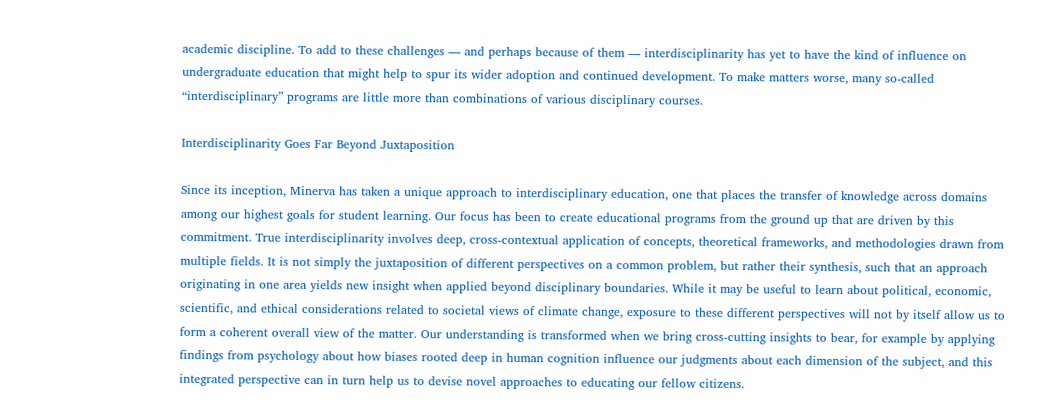academic discipline. To add to these challenges — and perhaps because of them — interdisciplinarity has yet to have the kind of influence on undergraduate education that might help to spur its wider adoption and continued development. To make matters worse, many so-called “interdisciplinary” programs are little more than combinations of various disciplinary courses.

Interdisciplinarity Goes Far Beyond Juxtaposition

Since its inception, Minerva has taken a unique approach to interdisciplinary education, one that places the transfer of knowledge across domains among our highest goals for student learning. Our focus has been to create educational programs from the ground up that are driven by this commitment. True interdisciplinarity involves deep, cross-contextual application of concepts, theoretical frameworks, and methodologies drawn from multiple fields. It is not simply the juxtaposition of different perspectives on a common problem, but rather their synthesis, such that an approach originating in one area yields new insight when applied beyond disciplinary boundaries. While it may be useful to learn about political, economic, scientific, and ethical considerations related to societal views of climate change, exposure to these different perspectives will not by itself allow us to form a coherent overall view of the matter. Our understanding is transformed when we bring cross-cutting insights to bear, for example by applying findings from psychology about how biases rooted deep in human cognition influence our judgments about each dimension of the subject, and this integrated perspective can in turn help us to devise novel approaches to educating our fellow citizens.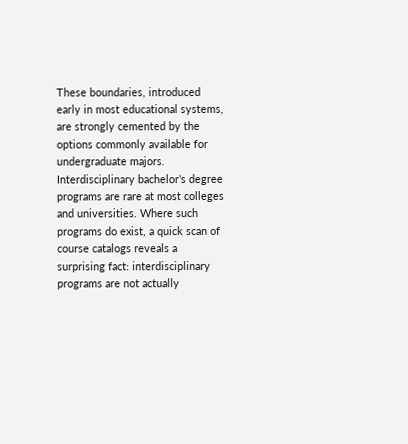These boundaries, introduced early in most educational systems, are strongly cemented by the options commonly available for undergraduate majors. Interdisciplinary bachelor’s degree programs are rare at most colleges and universities. Where such programs do exist, a quick scan of course catalogs reveals a surprising fact: interdisciplinary programs are not actually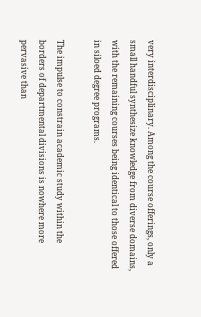very interdisciplinary. Among the course offerings, only a small handful synthesize knowledge from diverse domains, with the remaining courses being identical to those offered in siloed degree programs.

The impulse to constrain academic study within the borders of departmental divisions is nowhere more pervasive than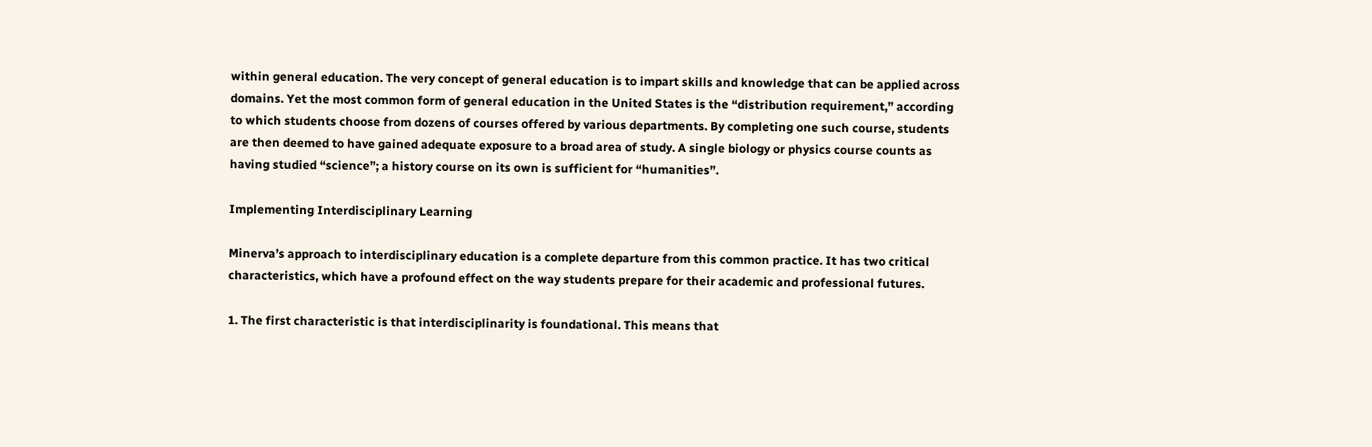within general education. The very concept of general education is to impart skills and knowledge that can be applied across domains. Yet the most common form of general education in the United States is the “distribution requirement,” according to which students choose from dozens of courses offered by various departments. By completing one such course, students are then deemed to have gained adequate exposure to a broad area of study. A single biology or physics course counts as having studied “science”; a history course on its own is sufficient for “humanities”.

Implementing Interdisciplinary Learning

Minerva’s approach to interdisciplinary education is a complete departure from this common practice. It has two critical characteristics, which have a profound effect on the way students prepare for their academic and professional futures.

1. The first characteristic is that interdisciplinarity is foundational. This means that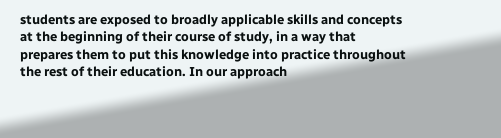students are exposed to broadly applicable skills and concepts at the beginning of their course of study, in a way that prepares them to put this knowledge into practice throughout the rest of their education. In our approach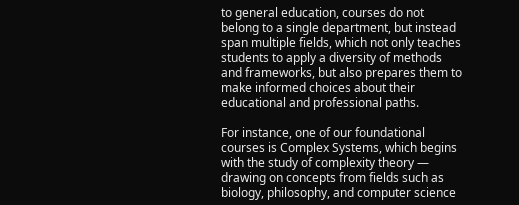to general education, courses do not belong to a single department, but instead span multiple fields, which not only teaches students to apply a diversity of methods and frameworks, but also prepares them to make informed choices about their educational and professional paths.

For instance, one of our foundational courses is Complex Systems, which begins with the study of complexity theory — drawing on concepts from fields such as biology, philosophy, and computer science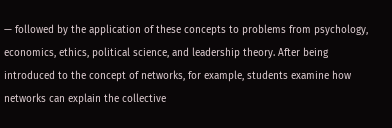— followed by the application of these concepts to problems from psychology, economics, ethics, political science, and leadership theory. After being introduced to the concept of networks, for example, students examine how networks can explain the collective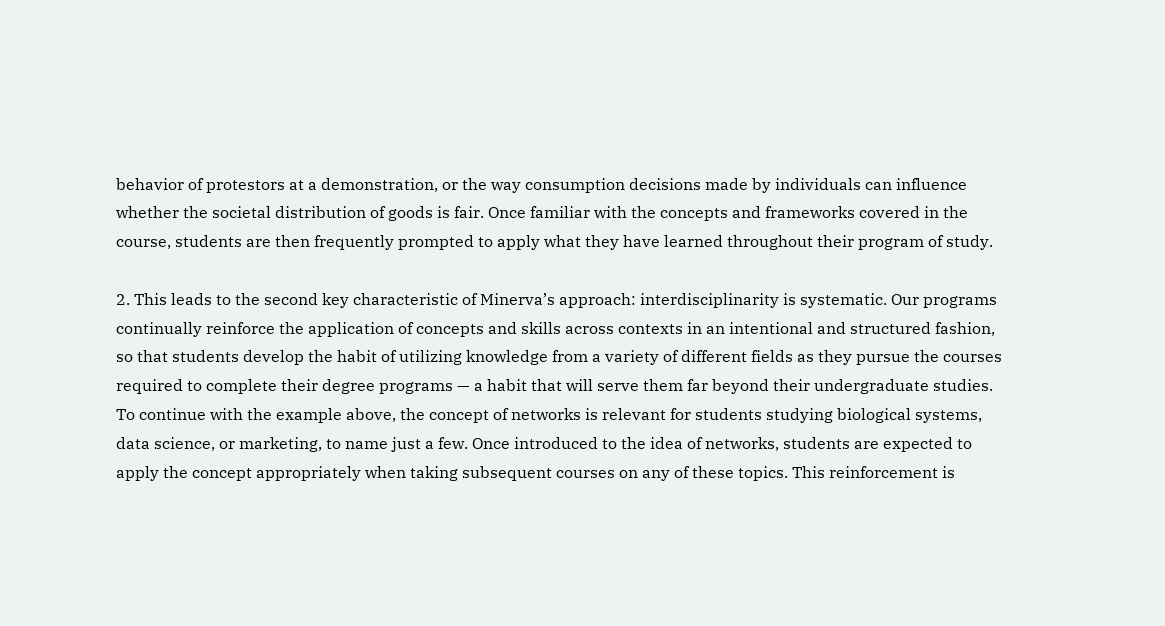behavior of protestors at a demonstration, or the way consumption decisions made by individuals can influence whether the societal distribution of goods is fair. Once familiar with the concepts and frameworks covered in the course, students are then frequently prompted to apply what they have learned throughout their program of study.

2. This leads to the second key characteristic of Minerva’s approach: interdisciplinarity is systematic. Our programs continually reinforce the application of concepts and skills across contexts in an intentional and structured fashion, so that students develop the habit of utilizing knowledge from a variety of different fields as they pursue the courses required to complete their degree programs — a habit that will serve them far beyond their undergraduate studies. To continue with the example above, the concept of networks is relevant for students studying biological systems, data science, or marketing, to name just a few. Once introduced to the idea of networks, students are expected to apply the concept appropriately when taking subsequent courses on any of these topics. This reinforcement is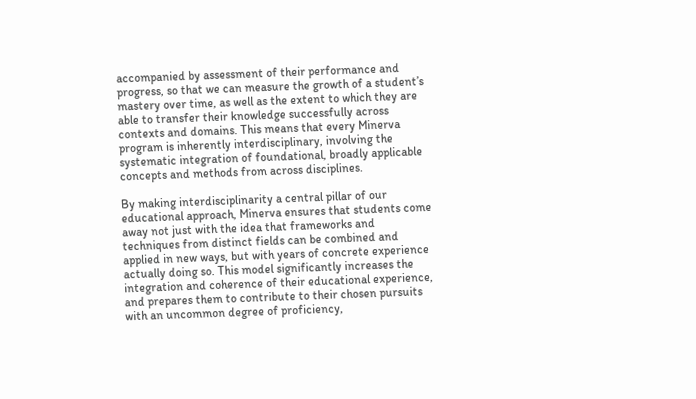accompanied by assessment of their performance and progress, so that we can measure the growth of a student’s mastery over time, as well as the extent to which they are able to transfer their knowledge successfully across contexts and domains. This means that every Minerva program is inherently interdisciplinary, involving the systematic integration of foundational, broadly applicable concepts and methods from across disciplines.

By making interdisciplinarity a central pillar of our educational approach, Minerva ensures that students come away not just with the idea that frameworks and techniques from distinct fields can be combined and applied in new ways, but with years of concrete experience actually doing so. This model significantly increases the integration and coherence of their educational experience, and prepares them to contribute to their chosen pursuits with an uncommon degree of proficiency,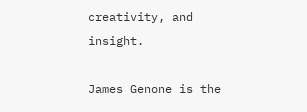creativity, and insight.

James Genone is the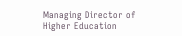Managing Director of Higher Education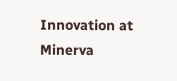Innovation at Minerva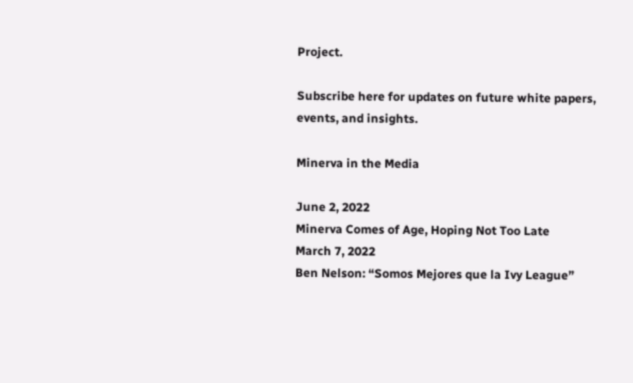Project.

Subscribe here for updates on future white papers, events, and insights.

Minerva in the Media

June 2, 2022
Minerva Comes of Age, Hoping Not Too Late
March 7, 2022
Ben Nelson: “Somos Mejores que la Ivy League”